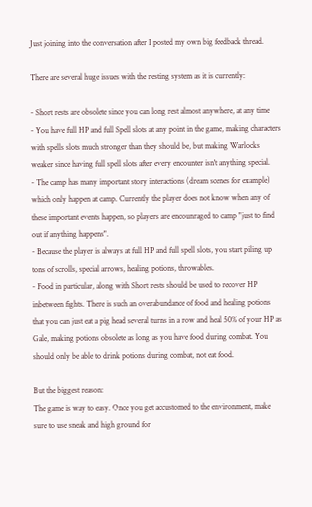Just joining into the conversation after I posted my own big feedback thread.

There are several huge issues with the resting system as it is currently:

- Short rests are obsolete since you can long rest almost anywhere, at any time
- You have full HP and full Spell slots at any point in the game, making characters with spells slots much stronger than they should be, but making Warlocks weaker since having full spell slots after every encounter isn't anything special.
- The camp has many important story interactions (dream scenes for example) which only happen at camp. Currently the player does not know when any of these important events happen, so players are encounraged to camp "just to find out if anything happens".
- Because the player is always at full HP and full spell slots, you start piling up tons of scrolls, special arrows, healing potions, throwables.
- Food in particular, along with Short rests should be used to recover HP inbetween fights. There is such an overabundance of food and healing potions that you can just eat a pig head several turns in a row and heal 50% of your HP as Gale, making potions obsolete as long as you have food during combat. You should only be able to drink potions during combat, not eat food.

But the biggest reason:
The game is way to easy. Once you get accustomed to the environment, make sure to use sneak and high ground for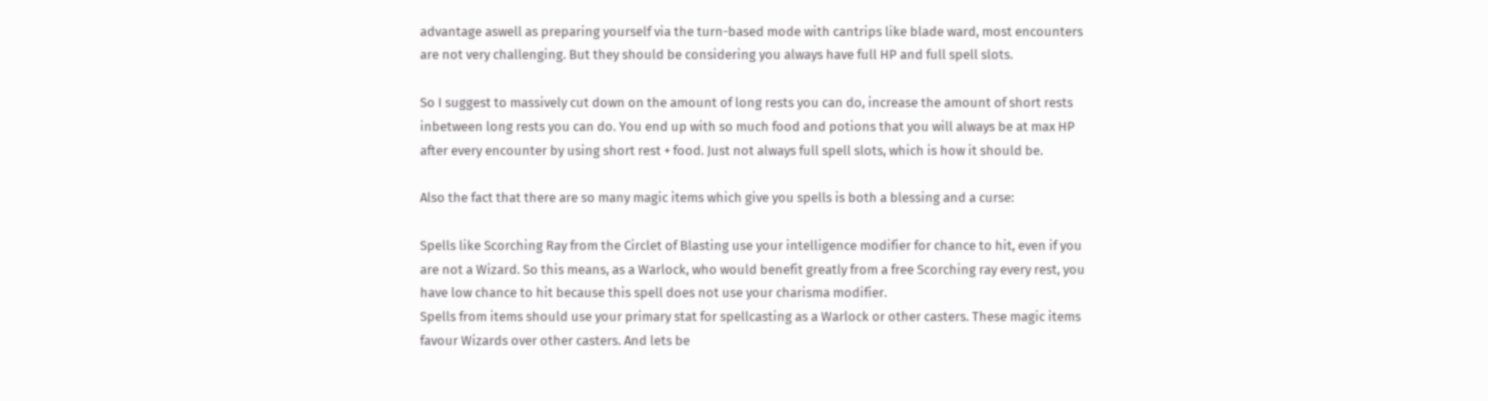advantage aswell as preparing yourself via the turn-based mode with cantrips like blade ward, most encounters are not very challenging. But they should be considering you always have full HP and full spell slots.

So I suggest to massively cut down on the amount of long rests you can do, increase the amount of short rests inbetween long rests you can do. You end up with so much food and potions that you will always be at max HP after every encounter by using short rest + food. Just not always full spell slots, which is how it should be.

Also the fact that there are so many magic items which give you spells is both a blessing and a curse:

Spells like Scorching Ray from the Circlet of Blasting use your intelligence modifier for chance to hit, even if you are not a Wizard. So this means, as a Warlock, who would benefit greatly from a free Scorching ray every rest, you have low chance to hit because this spell does not use your charisma modifier.
Spells from items should use your primary stat for spellcasting as a Warlock or other casters. These magic items favour Wizards over other casters. And lets be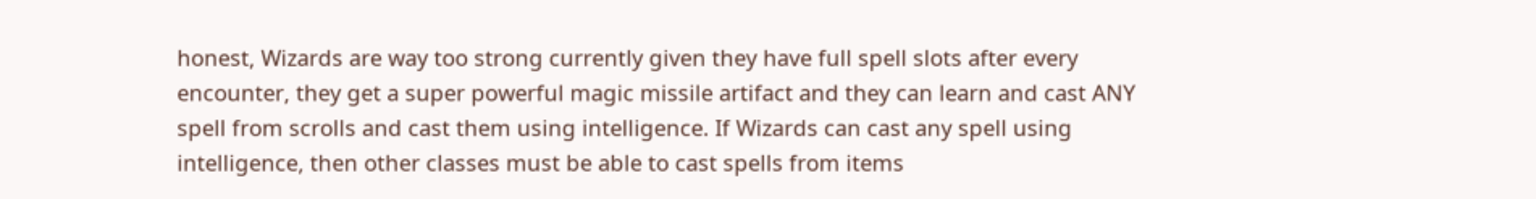honest, Wizards are way too strong currently given they have full spell slots after every encounter, they get a super powerful magic missile artifact and they can learn and cast ANY spell from scrolls and cast them using intelligence. If Wizards can cast any spell using intelligence, then other classes must be able to cast spells from items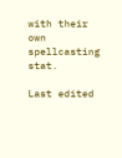with their own spellcasting stat.

Last edited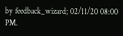by feedback_wizard; 02/11/20 08:00 PM.